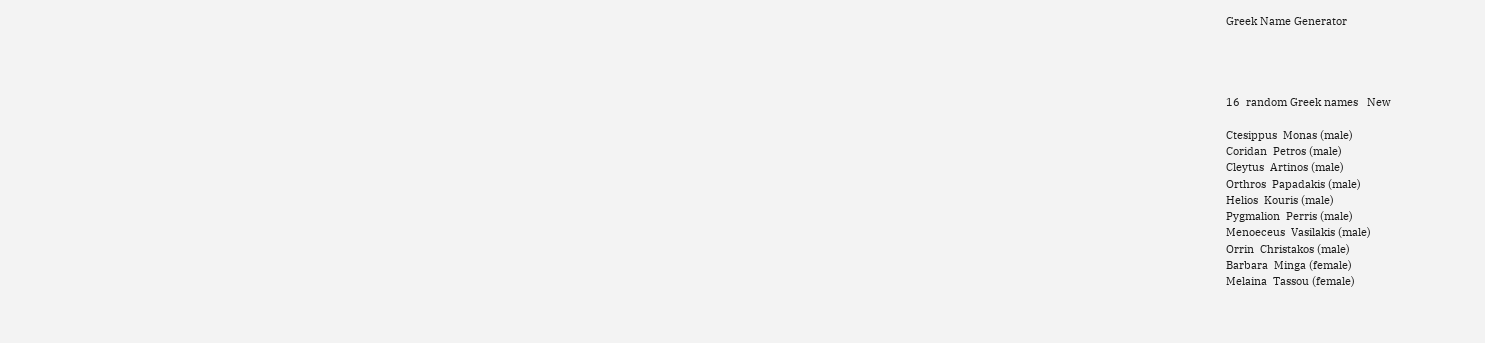Greek Name Generator




16  random Greek names   New

Ctesippus  Monas (male)
Coridan  Petros (male)
Cleytus  Artinos (male)
Orthros  Papadakis (male)
Helios  Kouris (male)
Pygmalion  Perris (male)
Menoeceus  Vasilakis (male)
Orrin  Christakos (male)
Barbara  Minga (female)
Melaina  Tassou (female)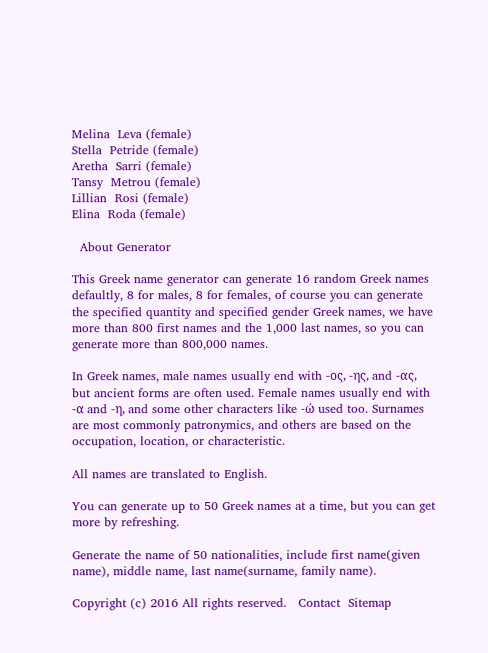Melina  Leva (female)
Stella  Petride (female)
Aretha  Sarri (female)
Tansy  Metrou (female)
Lillian  Rosi (female)
Elina  Roda (female)

  About Generator

This Greek name generator can generate 16 random Greek names defaultly, 8 for males, 8 for females, of course you can generate the specified quantity and specified gender Greek names, we have more than 800 first names and the 1,000 last names, so you can generate more than 800,000 names.

In Greek names, male names usually end with -ος, -ης, and -ας, but ancient forms are often used. Female names usually end with -α and -η, and some other characters like -ώ used too. Surnames are most commonly patronymics, and others are based on the occupation, location, or characteristic.

All names are translated to English.

You can generate up to 50 Greek names at a time, but you can get more by refreshing.

Generate the name of 50 nationalities, include first name(given name), middle name, last name(surname, family name).

Copyright (c) 2016 All rights reserved.   Contact  Sitemap